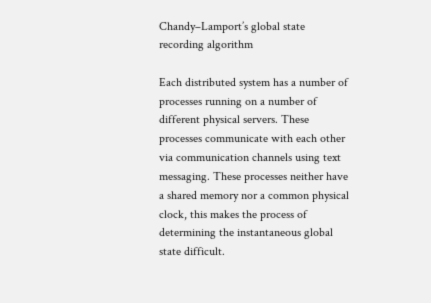Chandy–Lamport’s global state recording algorithm

Each distributed system has a number of processes running on a number of different physical servers. These processes communicate with each other via communication channels using text messaging. These processes neither have a shared memory nor a common physical clock, this makes the process of determining the instantaneous global state difficult.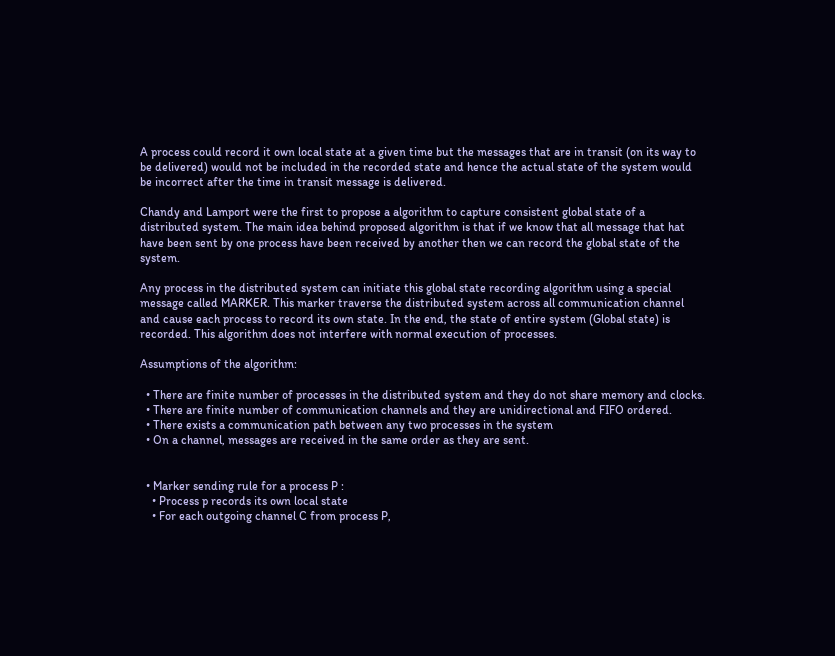A process could record it own local state at a given time but the messages that are in transit (on its way to be delivered) would not be included in the recorded state and hence the actual state of the system would be incorrect after the time in transit message is delivered.

Chandy and Lamport were the first to propose a algorithm to capture consistent global state of a distributed system. The main idea behind proposed algorithm is that if we know that all message that hat have been sent by one process have been received by another then we can record the global state of the system.

Any process in the distributed system can initiate this global state recording algorithm using a special message called MARKER. This marker traverse the distributed system across all communication channel and cause each process to record its own state. In the end, the state of entire system (Global state) is recorded. This algorithm does not interfere with normal execution of processes.

Assumptions of the algorithm:

  • There are finite number of processes in the distributed system and they do not share memory and clocks.
  • There are finite number of communication channels and they are unidirectional and FIFO ordered.
  • There exists a communication path between any two processes in the system
  • On a channel, messages are received in the same order as they are sent.


  • Marker sending rule for a process P :
    • Process p records its own local state
    • For each outgoing channel C from process P,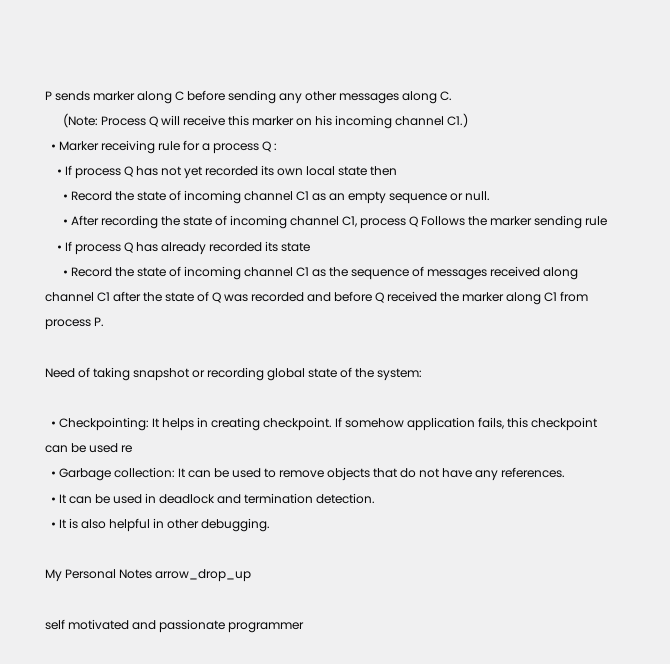P sends marker along C before sending any other messages along C.
      (Note: Process Q will receive this marker on his incoming channel C1.)
  • Marker receiving rule for a process Q :
    • If process Q has not yet recorded its own local state then
      • Record the state of incoming channel C1 as an empty sequence or null.
      • After recording the state of incoming channel C1, process Q Follows the marker sending rule
    • If process Q has already recorded its state
      • Record the state of incoming channel C1 as the sequence of messages received along channel C1 after the state of Q was recorded and before Q received the marker along C1 from process P.

Need of taking snapshot or recording global state of the system:

  • Checkpointing: It helps in creating checkpoint. If somehow application fails, this checkpoint can be used re
  • Garbage collection: It can be used to remove objects that do not have any references.
  • It can be used in deadlock and termination detection.
  • It is also helpful in other debugging.

My Personal Notes arrow_drop_up

self motivated and passionate programmer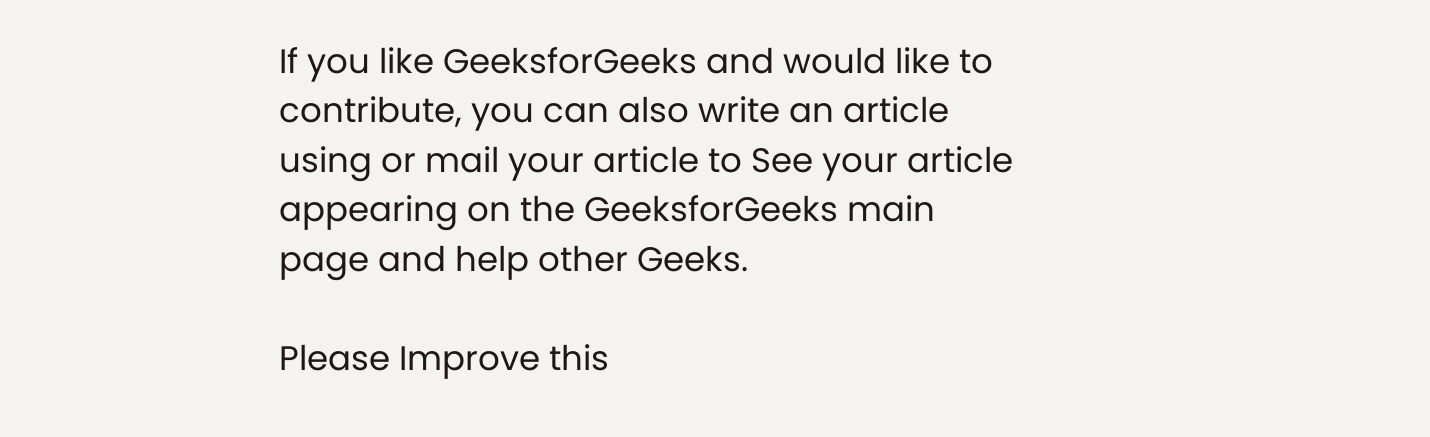If you like GeeksforGeeks and would like to contribute, you can also write an article using or mail your article to See your article appearing on the GeeksforGeeks main page and help other Geeks.

Please Improve this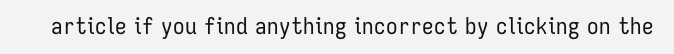article if you find anything incorrect by clicking on the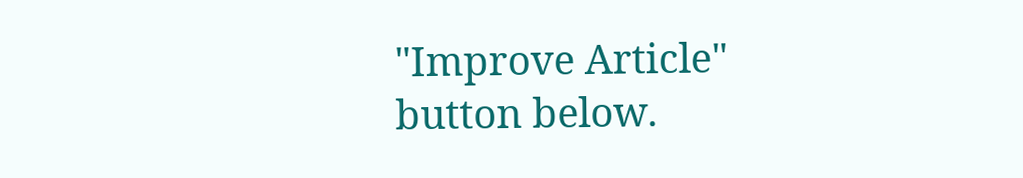"Improve Article" button below.